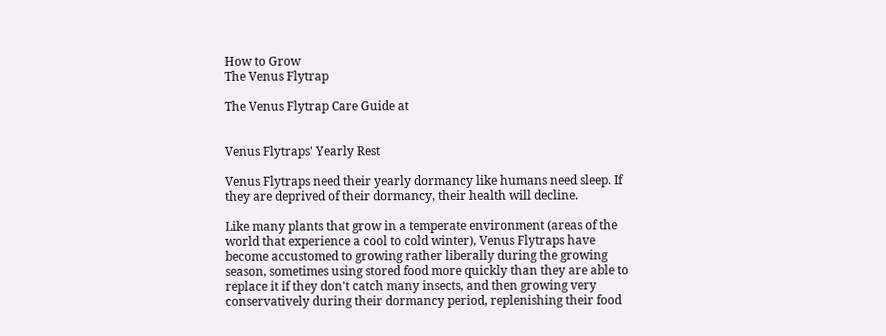How to Grow
The Venus Flytrap

The Venus Flytrap Care Guide at


Venus Flytraps' Yearly Rest

Venus Flytraps need their yearly dormancy like humans need sleep. If they are deprived of their dormancy, their health will decline.

Like many plants that grow in a temperate environment (areas of the world that experience a cool to cold winter), Venus Flytraps have become accustomed to growing rather liberally during the growing season, sometimes using stored food more quickly than they are able to replace it if they don't catch many insects, and then growing very conservatively during their dormancy period, replenishing their food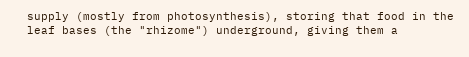supply (mostly from photosynthesis), storing that food in the leaf bases (the "rhizome") underground, giving them a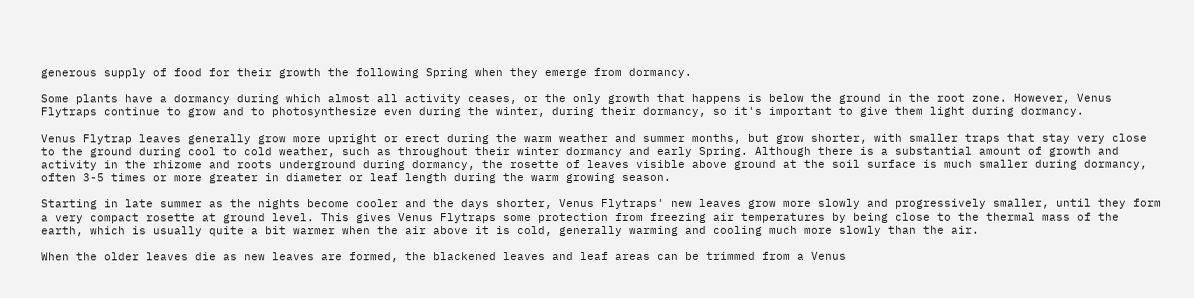generous supply of food for their growth the following Spring when they emerge from dormancy.

Some plants have a dormancy during which almost all activity ceases, or the only growth that happens is below the ground in the root zone. However, Venus Flytraps continue to grow and to photosynthesize even during the winter, during their dormancy, so it's important to give them light during dormancy.

Venus Flytrap leaves generally grow more upright or erect during the warm weather and summer months, but grow shorter, with smaller traps that stay very close to the ground during cool to cold weather, such as throughout their winter dormancy and early Spring. Although there is a substantial amount of growth and activity in the rhizome and roots underground during dormancy, the rosette of leaves visible above ground at the soil surface is much smaller during dormancy, often 3-5 times or more greater in diameter or leaf length during the warm growing season.

Starting in late summer as the nights become cooler and the days shorter, Venus Flytraps' new leaves grow more slowly and progressively smaller, until they form a very compact rosette at ground level. This gives Venus Flytraps some protection from freezing air temperatures by being close to the thermal mass of the earth, which is usually quite a bit warmer when the air above it is cold, generally warming and cooling much more slowly than the air.

When the older leaves die as new leaves are formed, the blackened leaves and leaf areas can be trimmed from a Venus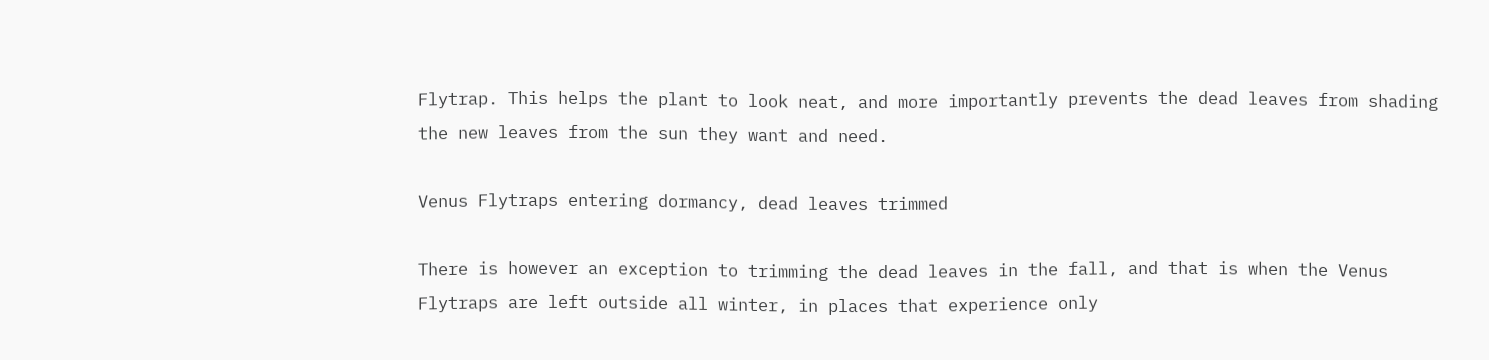Flytrap. This helps the plant to look neat, and more importantly prevents the dead leaves from shading the new leaves from the sun they want and need.

Venus Flytraps entering dormancy, dead leaves trimmed

There is however an exception to trimming the dead leaves in the fall, and that is when the Venus Flytraps are left outside all winter, in places that experience only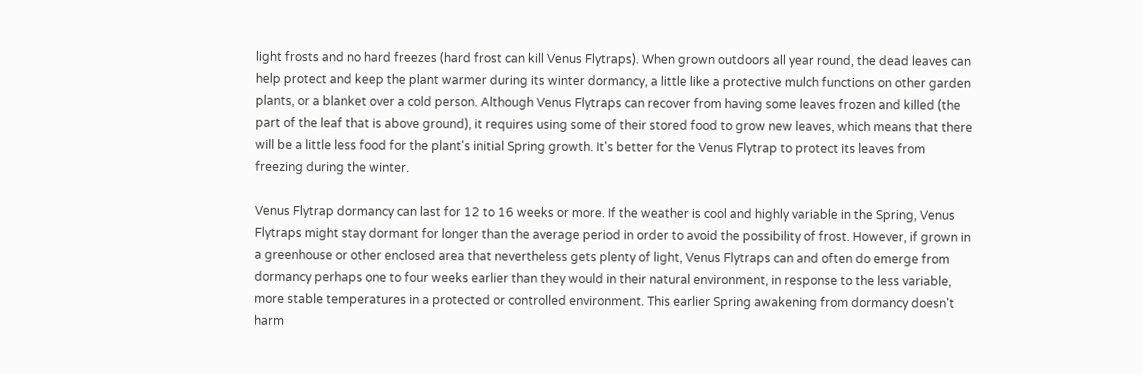light frosts and no hard freezes (hard frost can kill Venus Flytraps). When grown outdoors all year round, the dead leaves can help protect and keep the plant warmer during its winter dormancy, a little like a protective mulch functions on other garden plants, or a blanket over a cold person. Although Venus Flytraps can recover from having some leaves frozen and killed (the part of the leaf that is above ground), it requires using some of their stored food to grow new leaves, which means that there will be a little less food for the plant's initial Spring growth. It's better for the Venus Flytrap to protect its leaves from freezing during the winter.

Venus Flytrap dormancy can last for 12 to 16 weeks or more. If the weather is cool and highly variable in the Spring, Venus Flytraps might stay dormant for longer than the average period in order to avoid the possibility of frost. However, if grown in a greenhouse or other enclosed area that nevertheless gets plenty of light, Venus Flytraps can and often do emerge from dormancy perhaps one to four weeks earlier than they would in their natural environment, in response to the less variable, more stable temperatures in a protected or controlled environment. This earlier Spring awakening from dormancy doesn't harm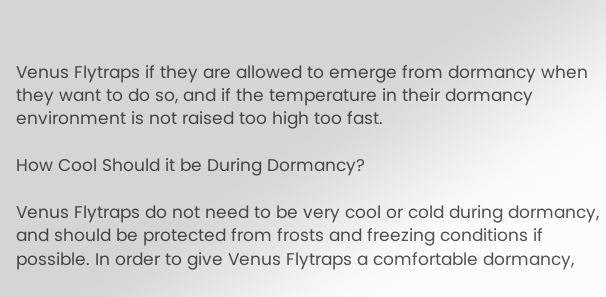Venus Flytraps if they are allowed to emerge from dormancy when they want to do so, and if the temperature in their dormancy environment is not raised too high too fast.

How Cool Should it be During Dormancy?

Venus Flytraps do not need to be very cool or cold during dormancy, and should be protected from frosts and freezing conditions if possible. In order to give Venus Flytraps a comfortable dormancy,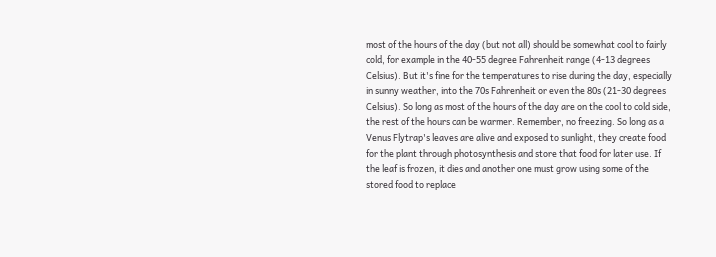most of the hours of the day (but not all) should be somewhat cool to fairly cold, for example in the 40-55 degree Fahrenheit range (4-13 degrees Celsius). But it's fine for the temperatures to rise during the day, especially in sunny weather, into the 70s Fahrenheit or even the 80s (21-30 degrees Celsius). So long as most of the hours of the day are on the cool to cold side, the rest of the hours can be warmer. Remember, no freezing. So long as a Venus Flytrap's leaves are alive and exposed to sunlight, they create food for the plant through photosynthesis and store that food for later use. If the leaf is frozen, it dies and another one must grow using some of the stored food to replace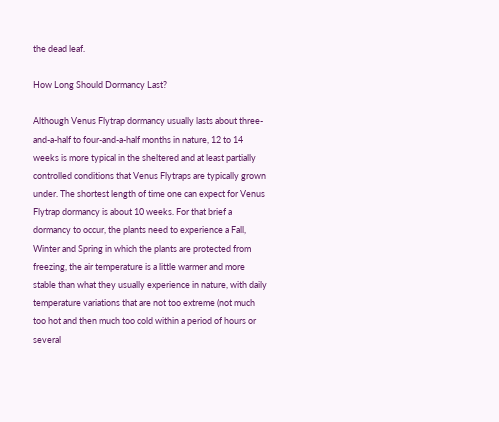the dead leaf.

How Long Should Dormancy Last?

Although Venus Flytrap dormancy usually lasts about three-and-a-half to four-and-a-half months in nature, 12 to 14 weeks is more typical in the sheltered and at least partially controlled conditions that Venus Flytraps are typically grown under. The shortest length of time one can expect for Venus Flytrap dormancy is about 10 weeks. For that brief a dormancy to occur, the plants need to experience a Fall, Winter and Spring in which the plants are protected from freezing, the air temperature is a little warmer and more stable than what they usually experience in nature, with daily temperature variations that are not too extreme (not much too hot and then much too cold within a period of hours or several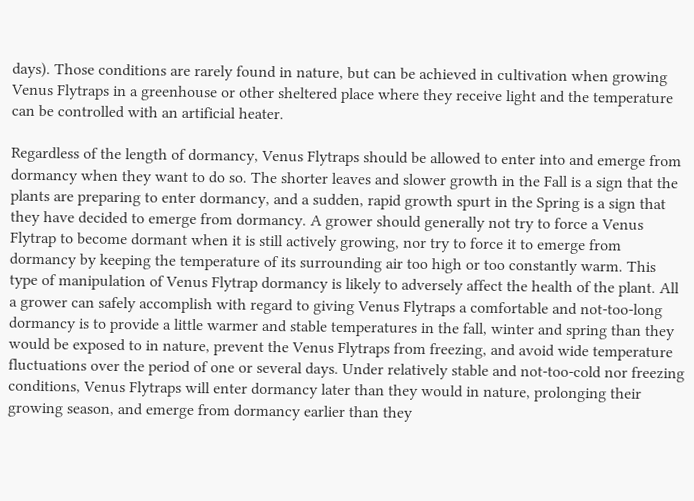days). Those conditions are rarely found in nature, but can be achieved in cultivation when growing Venus Flytraps in a greenhouse or other sheltered place where they receive light and the temperature can be controlled with an artificial heater.

Regardless of the length of dormancy, Venus Flytraps should be allowed to enter into and emerge from dormancy when they want to do so. The shorter leaves and slower growth in the Fall is a sign that the plants are preparing to enter dormancy, and a sudden, rapid growth spurt in the Spring is a sign that they have decided to emerge from dormancy. A grower should generally not try to force a Venus Flytrap to become dormant when it is still actively growing, nor try to force it to emerge from dormancy by keeping the temperature of its surrounding air too high or too constantly warm. This type of manipulation of Venus Flytrap dormancy is likely to adversely affect the health of the plant. All a grower can safely accomplish with regard to giving Venus Flytraps a comfortable and not-too-long dormancy is to provide a little warmer and stable temperatures in the fall, winter and spring than they would be exposed to in nature, prevent the Venus Flytraps from freezing, and avoid wide temperature fluctuations over the period of one or several days. Under relatively stable and not-too-cold nor freezing conditions, Venus Flytraps will enter dormancy later than they would in nature, prolonging their growing season, and emerge from dormancy earlier than they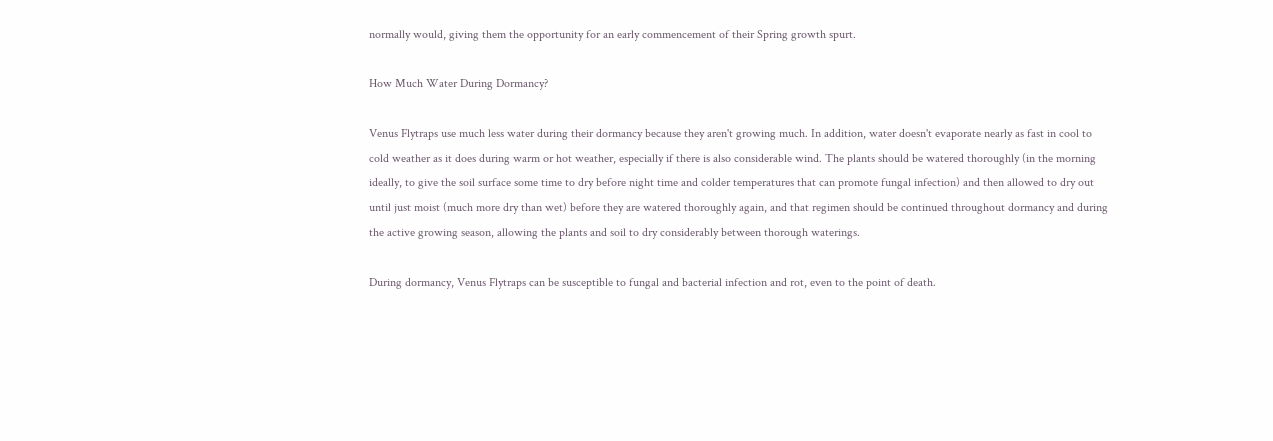normally would, giving them the opportunity for an early commencement of their Spring growth spurt.

How Much Water During Dormancy?

Venus Flytraps use much less water during their dormancy because they aren't growing much. In addition, water doesn't evaporate nearly as fast in cool to cold weather as it does during warm or hot weather, especially if there is also considerable wind. The plants should be watered thoroughly (in the morning ideally, to give the soil surface some time to dry before night time and colder temperatures that can promote fungal infection) and then allowed to dry out until just moist (much more dry than wet) before they are watered thoroughly again, and that regimen should be continued throughout dormancy and during the active growing season, allowing the plants and soil to dry considerably between thorough waterings.

During dormancy, Venus Flytraps can be susceptible to fungal and bacterial infection and rot, even to the point of death.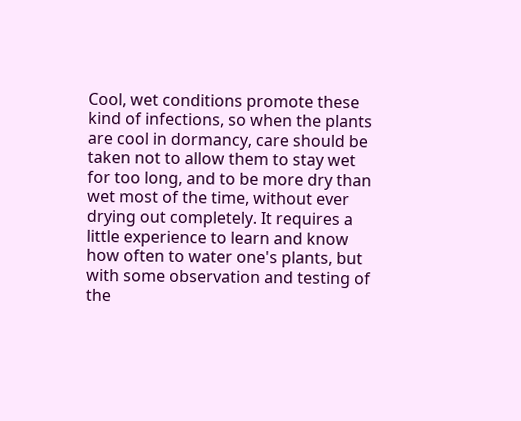Cool, wet conditions promote these kind of infections, so when the plants are cool in dormancy, care should be taken not to allow them to stay wet for too long, and to be more dry than wet most of the time, without ever drying out completely. It requires a little experience to learn and know how often to water one's plants, but with some observation and testing of the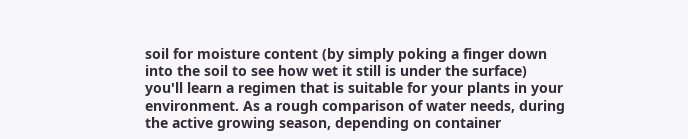soil for moisture content (by simply poking a finger down into the soil to see how wet it still is under the surface) you'll learn a regimen that is suitable for your plants in your environment. As a rough comparison of water needs, during the active growing season, depending on container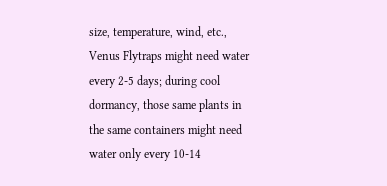size, temperature, wind, etc., Venus Flytraps might need water every 2-5 days; during cool dormancy, those same plants in the same containers might need water only every 10-14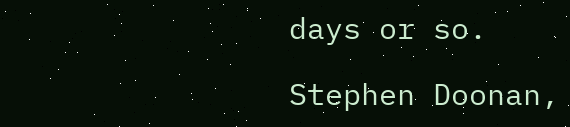days or so.

Stephen Doonan,